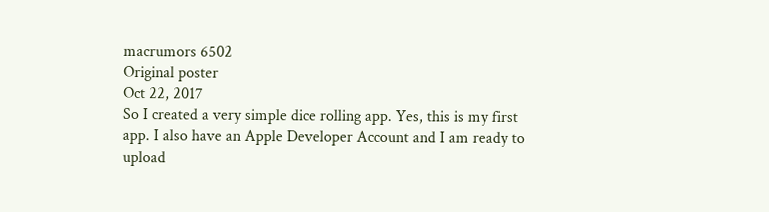macrumors 6502
Original poster
Oct 22, 2017
So I created a very simple dice rolling app. Yes, this is my first app. I also have an Apple Developer Account and I am ready to upload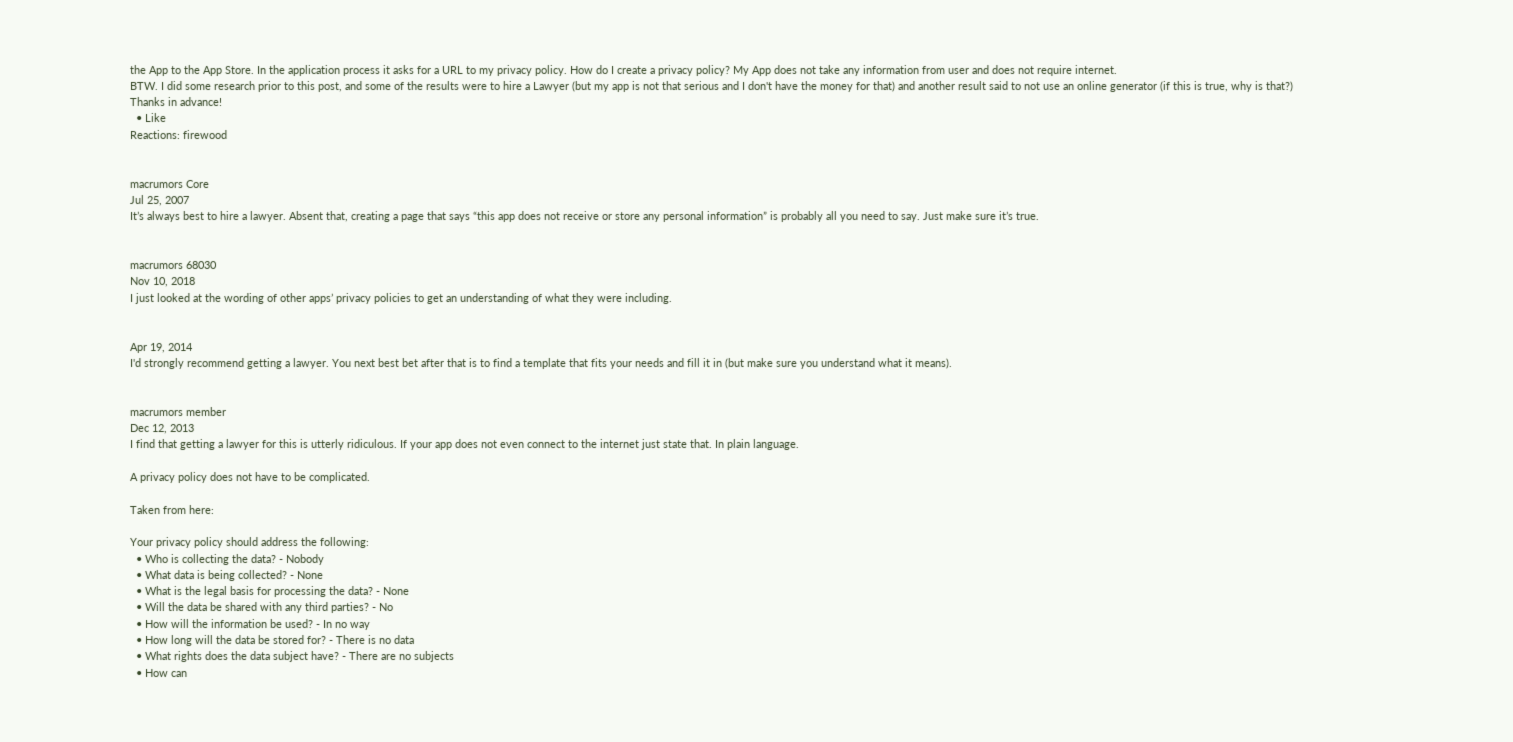the App to the App Store. In the application process it asks for a URL to my privacy policy. How do I create a privacy policy? My App does not take any information from user and does not require internet.
BTW. I did some research prior to this post, and some of the results were to hire a Lawyer (but my app is not that serious and I don't have the money for that) and another result said to not use an online generator (if this is true, why is that?)
Thanks in advance!
  • Like
Reactions: firewood


macrumors Core
Jul 25, 2007
It’s always best to hire a lawyer. Absent that, creating a page that says “this app does not receive or store any personal information” is probably all you need to say. Just make sure it’s true.


macrumors 68030
Nov 10, 2018
I just looked at the wording of other apps’ privacy policies to get an understanding of what they were including.


Apr 19, 2014
I'd strongly recommend getting a lawyer. You next best bet after that is to find a template that fits your needs and fill it in (but make sure you understand what it means).


macrumors member
Dec 12, 2013
I find that getting a lawyer for this is utterly ridiculous. If your app does not even connect to the internet just state that. In plain language.

A privacy policy does not have to be complicated.

Taken from here:

Your privacy policy should address the following:
  • Who is collecting the data? - Nobody
  • What data is being collected? - None
  • What is the legal basis for processing the data? - None
  • Will the data be shared with any third parties? - No
  • How will the information be used? - In no way
  • How long will the data be stored for? - There is no data
  • What rights does the data subject have? - There are no subjects
  • How can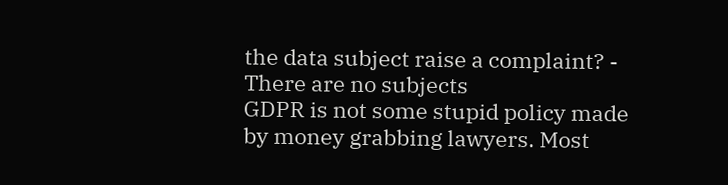the data subject raise a complaint? - There are no subjects
GDPR is not some stupid policy made by money grabbing lawyers. Most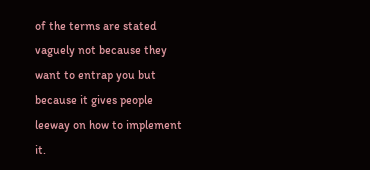of the terms are stated vaguely not because they want to entrap you but because it gives people leeway on how to implement it.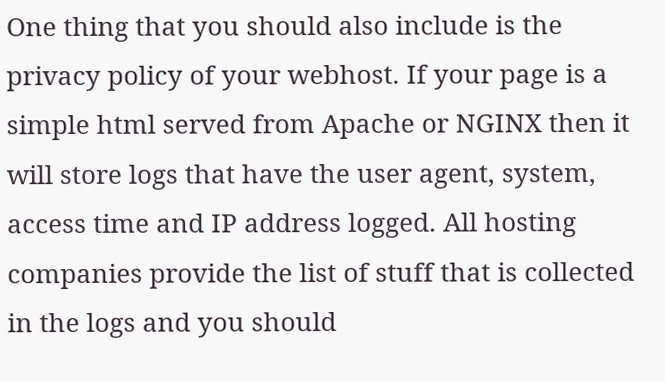One thing that you should also include is the privacy policy of your webhost. If your page is a simple html served from Apache or NGINX then it will store logs that have the user agent, system, access time and IP address logged. All hosting companies provide the list of stuff that is collected in the logs and you should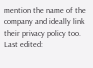mention the name of the company and ideally link their privacy policy too.
Last edited: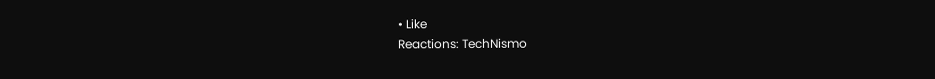• Like
Reactions: TechNismo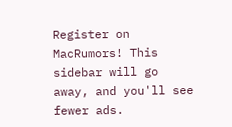Register on MacRumors! This sidebar will go away, and you'll see fewer ads.